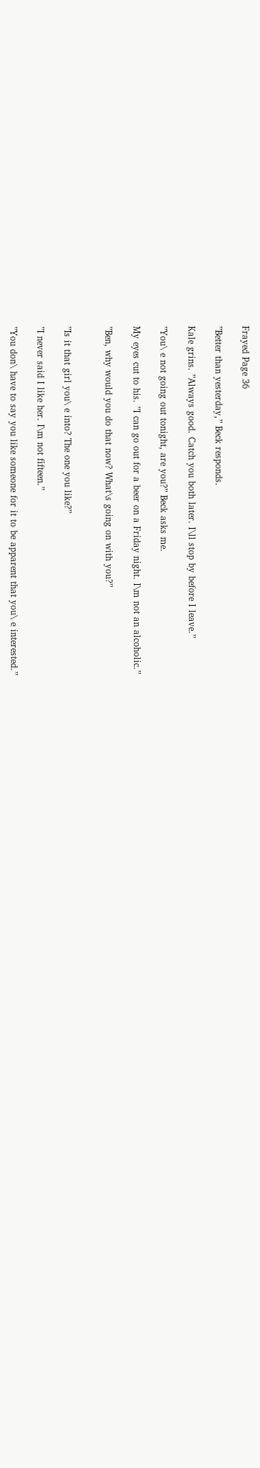Frayed Page 36

’’Better than yesterday,’’ Beck responds.

Kale grins. ’’Always good. Catch you both later. I\ll stop by before I leave.’’

’’You\ e not going out tonight, are you?’’ Beck asks me.

My eyes cut to his. ’’I can go out for a beer on a Friday night. I\m not an alcoholic.’’

’’Ben, why would you do that now? What\s going on with you?’’


’’Is it that girl you\ e into? The one you like?’’

’’I never said I like her. I\m not fifteen.’’

’’You don\ have to say you like someone for it to be apparent that you\ e interested.’’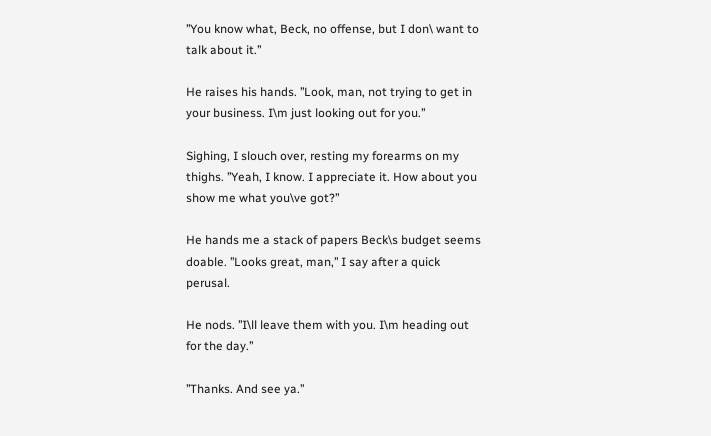’’You know what, Beck, no offense, but I don\ want to talk about it.’’

He raises his hands. ’’Look, man, not trying to get in your business. I\m just looking out for you.’’

Sighing, I slouch over, resting my forearms on my thighs. ’’Yeah, I know. I appreciate it. How about you show me what you\ve got?’’

He hands me a stack of papers Beck\s budget seems doable. ’’Looks great, man,’’ I say after a quick perusal.

He nods. ’’I\ll leave them with you. I\m heading out for the day.’’

’’Thanks. And see ya.’’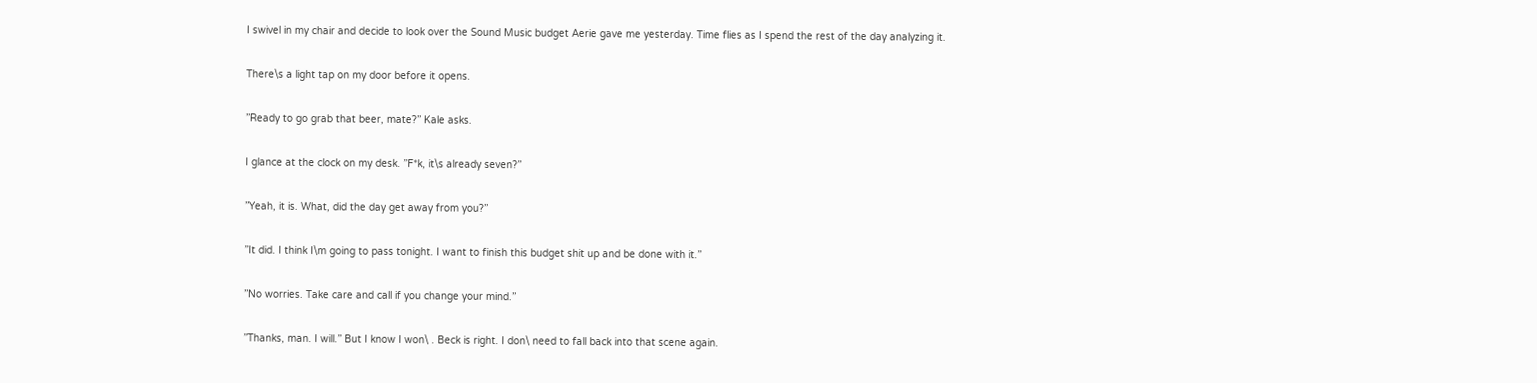I swivel in my chair and decide to look over the Sound Music budget Aerie gave me yesterday. Time flies as I spend the rest of the day analyzing it.

There\s a light tap on my door before it opens.

’’Ready to go grab that beer, mate?’’ Kale asks.

I glance at the clock on my desk. ’’F*k, it\s already seven?’’

’’Yeah, it is. What, did the day get away from you?’’

’’It did. I think I\m going to pass tonight. I want to finish this budget shit up and be done with it.’’

’’No worries. Take care and call if you change your mind.’’

’’Thanks, man. I will.’’ But I know I won\ . Beck is right. I don\ need to fall back into that scene again.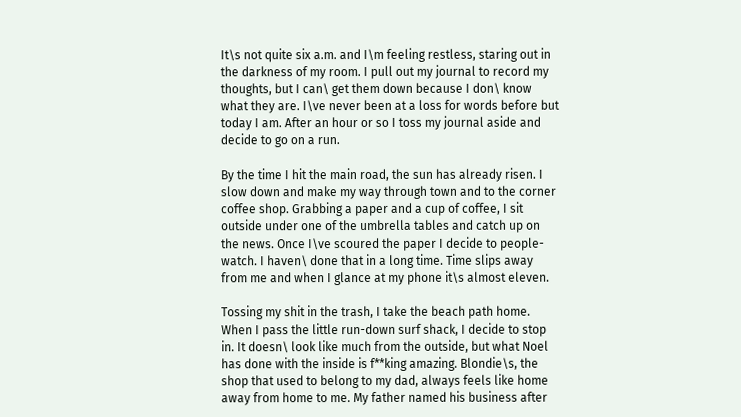It\s not quite six a.m. and I\m feeling restless, staring out in the darkness of my room. I pull out my journal to record my thoughts, but I can\ get them down because I don\ know what they are. I\ve never been at a loss for words before but today I am. After an hour or so I toss my journal aside and decide to go on a run.

By the time I hit the main road, the sun has already risen. I slow down and make my way through town and to the corner coffee shop. Grabbing a paper and a cup of coffee, I sit outside under one of the umbrella tables and catch up on the news. Once I\ve scoured the paper I decide to people-watch. I haven\ done that in a long time. Time slips away from me and when I glance at my phone it\s almost eleven.

Tossing my shit in the trash, I take the beach path home. When I pass the little run-down surf shack, I decide to stop in. It doesn\ look like much from the outside, but what Noel has done with the inside is f**king amazing. Blondie\s, the shop that used to belong to my dad, always feels like home away from home to me. My father named his business after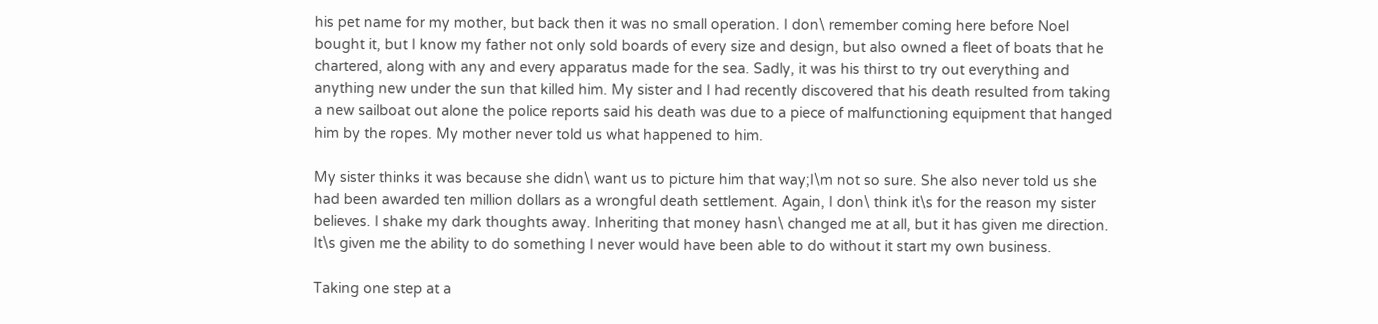his pet name for my mother, but back then it was no small operation. I don\ remember coming here before Noel bought it, but I know my father not only sold boards of every size and design, but also owned a fleet of boats that he chartered, along with any and every apparatus made for the sea. Sadly, it was his thirst to try out everything and anything new under the sun that killed him. My sister and I had recently discovered that his death resulted from taking a new sailboat out alone the police reports said his death was due to a piece of malfunctioning equipment that hanged him by the ropes. My mother never told us what happened to him.

My sister thinks it was because she didn\ want us to picture him that way;I\m not so sure. She also never told us she had been awarded ten million dollars as a wrongful death settlement. Again, I don\ think it\s for the reason my sister believes. I shake my dark thoughts away. Inheriting that money hasn\ changed me at all, but it has given me direction. It\s given me the ability to do something I never would have been able to do without it start my own business.

Taking one step at a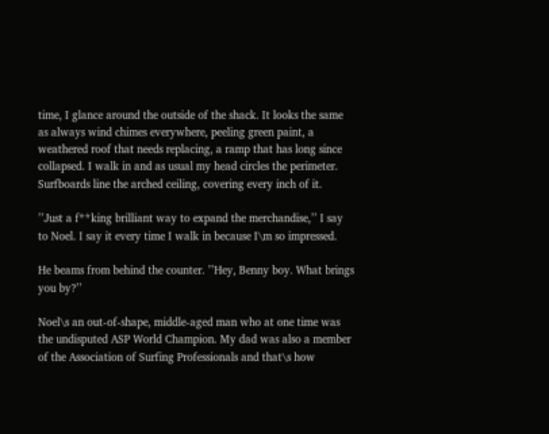time, I glance around the outside of the shack. It looks the same as always wind chimes everywhere, peeling green paint, a weathered roof that needs replacing, a ramp that has long since collapsed. I walk in and as usual my head circles the perimeter. Surfboards line the arched ceiling, covering every inch of it.

’’Just a f**king brilliant way to expand the merchandise,’’ I say to Noel. I say it every time I walk in because I\m so impressed.

He beams from behind the counter. ’’Hey, Benny boy. What brings you by?’’

Noel\s an out-of-shape, middle-aged man who at one time was the undisputed ASP World Champion. My dad was also a member of the Association of Surfing Professionals and that\s how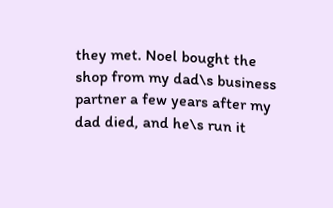they met. Noel bought the shop from my dad\s business partner a few years after my dad died, and he\s run it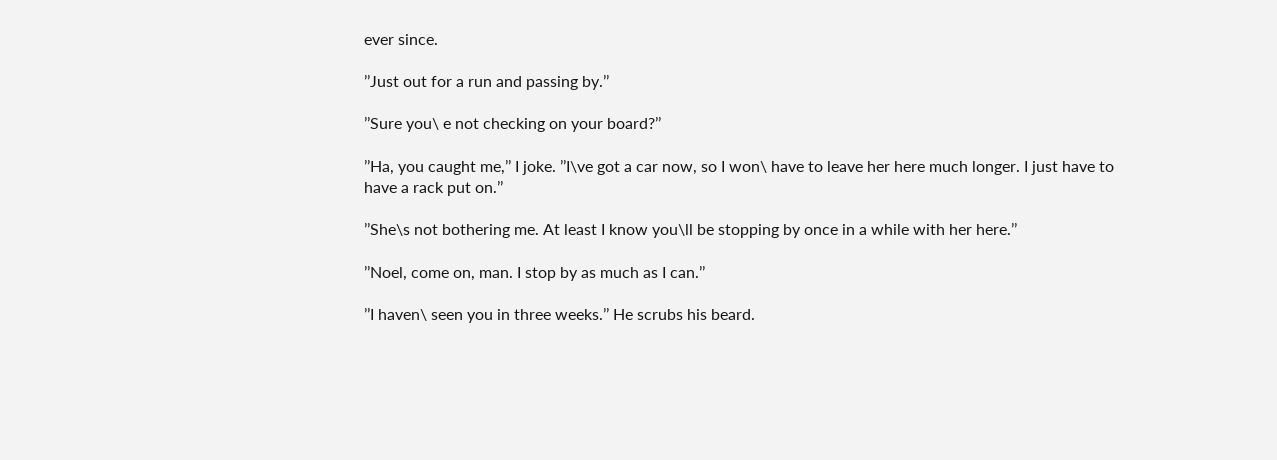ever since.

’’Just out for a run and passing by.’’

’’Sure you\ e not checking on your board?’’

’’Ha, you caught me,’’ I joke. ’’I\ve got a car now, so I won\ have to leave her here much longer. I just have to have a rack put on.’’

’’She\s not bothering me. At least I know you\ll be stopping by once in a while with her here.’’

’’Noel, come on, man. I stop by as much as I can.’’

’’I haven\ seen you in three weeks.’’ He scrubs his beard.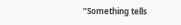’’Something tells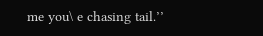me you\ e chasing tail.’’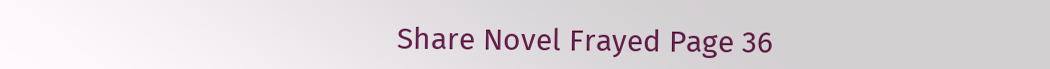Share Novel Frayed Page 36